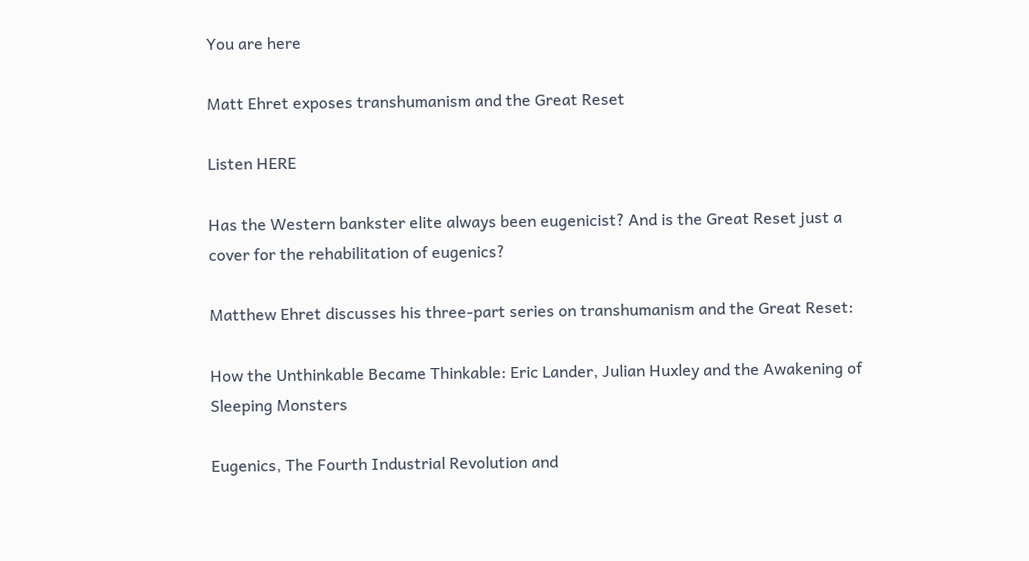You are here

Matt Ehret exposes transhumanism and the Great Reset

Listen HERE

Has the Western bankster elite always been eugenicist? And is the Great Reset just a cover for the rehabilitation of eugenics?

Matthew Ehret discusses his three-part series on transhumanism and the Great Reset:

How the Unthinkable Became Thinkable: Eric Lander, Julian Huxley and the Awakening of Sleeping Monsters

Eugenics, The Fourth Industrial Revolution and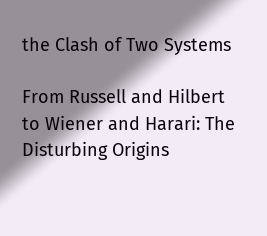the Clash of Two Systems

From Russell and Hilbert to Wiener and Harari: The Disturbing Origins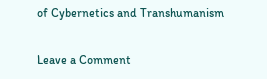of Cybernetics and Transhumanism

Leave a Comment